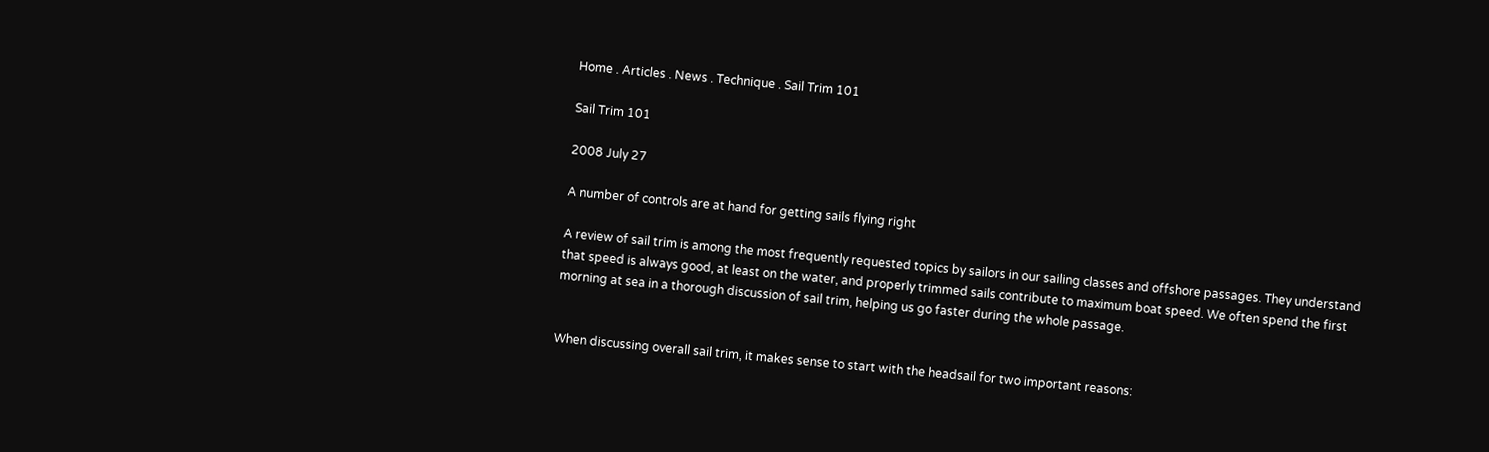Home . Articles . News . Technique . Sail Trim 101

Sail Trim 101

2008 July 27

A number of controls are at hand for getting sails flying right

A review of sail trim is among the most frequently requested topics by sailors in our sailing classes and offshore passages. They understand that speed is always good, at least on the water, and properly trimmed sails contribute to maximum boat speed. We often spend the first morning at sea in a thorough discussion of sail trim, helping us go faster during the whole passage.


When discussing overall sail trim, it makes sense to start with the headsail for two important reasons: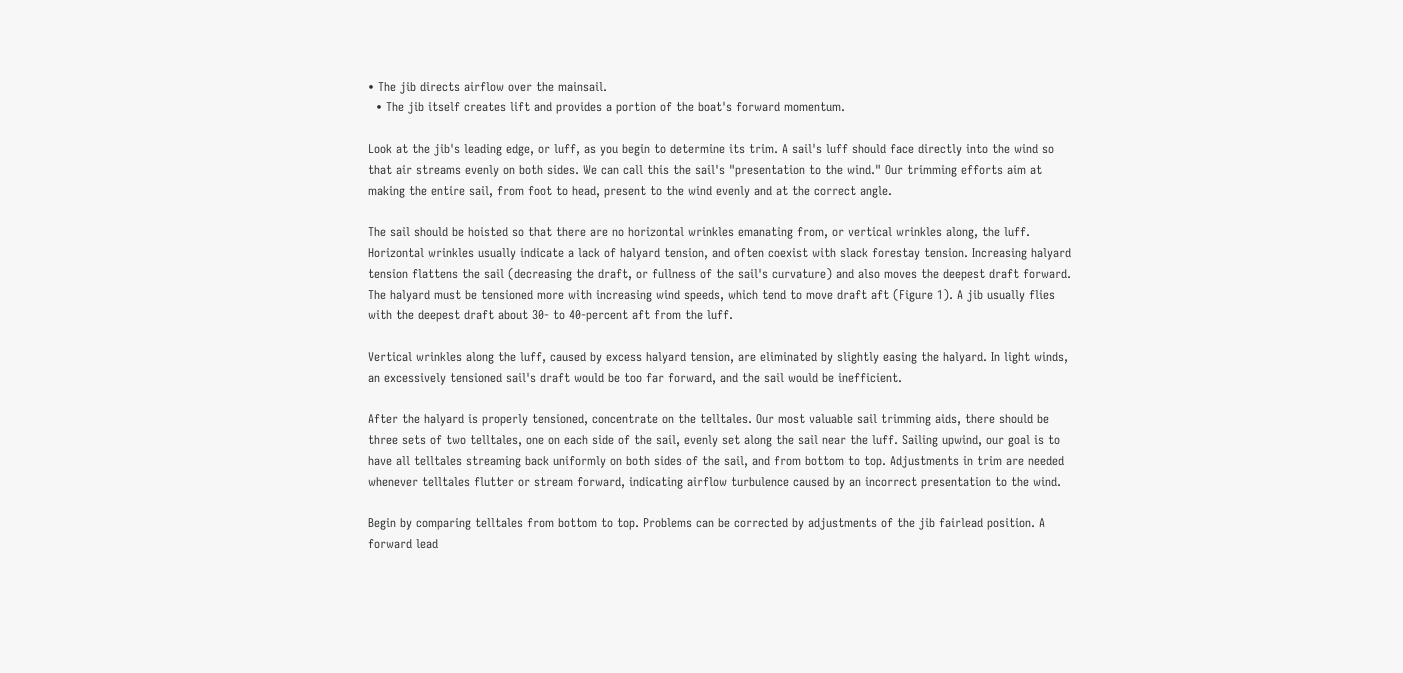• The jib directs airflow over the mainsail.
  • The jib itself creates lift and provides a portion of the boat's forward momentum.

Look at the jib's leading edge, or luff, as you begin to determine its trim. A sail's luff should face directly into the wind so that air streams evenly on both sides. We can call this the sail's "presentation to the wind." Our trimming efforts aim at making the entire sail, from foot to head, present to the wind evenly and at the correct angle.

The sail should be hoisted so that there are no horizontal wrinkles emanating from, or vertical wrinkles along, the luff. Horizontal wrinkles usually indicate a lack of halyard tension, and often coexist with slack forestay tension. Increasing halyard tension flattens the sail (decreasing the draft, or fullness of the sail's curvature) and also moves the deepest draft forward. The halyard must be tensioned more with increasing wind speeds, which tend to move draft aft (Figure 1). A jib usually flies with the deepest draft about 30- to 40-percent aft from the luff.

Vertical wrinkles along the luff, caused by excess halyard tension, are eliminated by slightly easing the halyard. In light winds, an excessively tensioned sail's draft would be too far forward, and the sail would be inefficient.

After the halyard is properly tensioned, concentrate on the telltales. Our most valuable sail trimming aids, there should be three sets of two telltales, one on each side of the sail, evenly set along the sail near the luff. Sailing upwind, our goal is to have all telltales streaming back uniformly on both sides of the sail, and from bottom to top. Adjustments in trim are needed whenever telltales flutter or stream forward, indicating airflow turbulence caused by an incorrect presentation to the wind.

Begin by comparing telltales from bottom to top. Problems can be corrected by adjustments of the jib fairlead position. A forward lead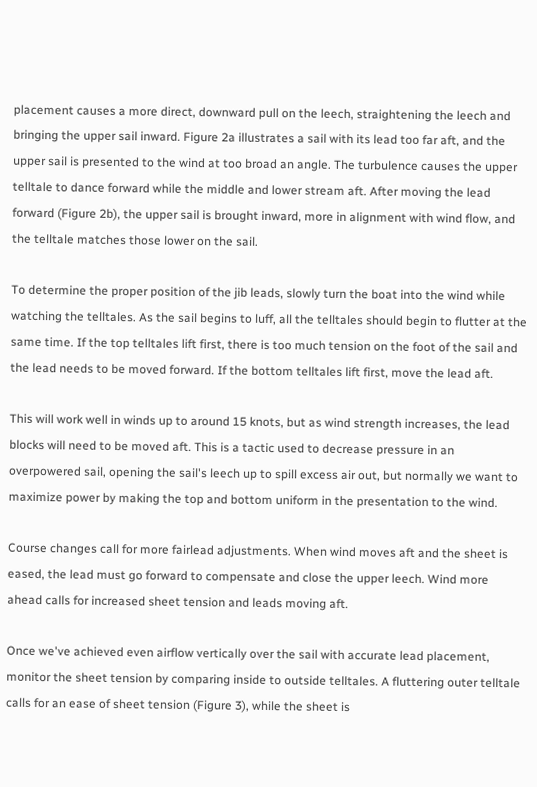placement causes a more direct, downward pull on the leech, straightening the leech and bringing the upper sail inward. Figure 2a illustrates a sail with its lead too far aft, and the upper sail is presented to the wind at too broad an angle. The turbulence causes the upper telltale to dance forward while the middle and lower stream aft. After moving the lead forward (Figure 2b), the upper sail is brought inward, more in alignment with wind flow, and the telltale matches those lower on the sail.

To determine the proper position of the jib leads, slowly turn the boat into the wind while watching the telltales. As the sail begins to luff, all the telltales should begin to flutter at the same time. If the top telltales lift first, there is too much tension on the foot of the sail and the lead needs to be moved forward. If the bottom telltales lift first, move the lead aft.

This will work well in winds up to around 15 knots, but as wind strength increases, the lead blocks will need to be moved aft. This is a tactic used to decrease pressure in an overpowered sail, opening the sail's leech up to spill excess air out, but normally we want to maximize power by making the top and bottom uniform in the presentation to the wind.

Course changes call for more fairlead adjustments. When wind moves aft and the sheet is eased, the lead must go forward to compensate and close the upper leech. Wind more ahead calls for increased sheet tension and leads moving aft.

Once we've achieved even airflow vertically over the sail with accurate lead placement, monitor the sheet tension by comparing inside to outside telltales. A fluttering outer telltale calls for an ease of sheet tension (Figure 3), while the sheet is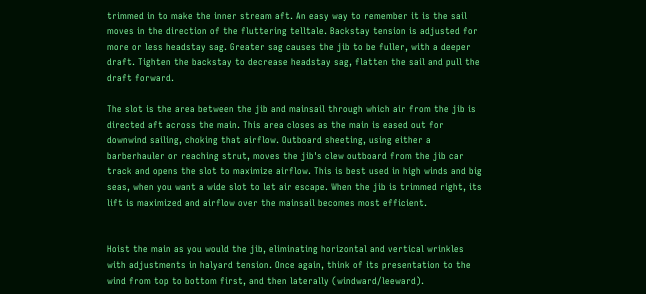trimmed in to make the inner stream aft. An easy way to remember it is the sail moves in the direction of the fluttering telltale. Backstay tension is adjusted for more or less headstay sag. Greater sag causes the jib to be fuller, with a deeper draft. Tighten the backstay to decrease headstay sag, flatten the sail and pull the draft forward.

The slot is the area between the jib and mainsail through which air from the jib is directed aft across the main. This area closes as the main is eased out for downwind sailing, choking that airflow. Outboard sheeting, using either a barberhauler or reaching strut, moves the jib's clew outboard from the jib car track and opens the slot to maximize airflow. This is best used in high winds and big seas, when you want a wide slot to let air escape. When the jib is trimmed right, its lift is maximized and airflow over the mainsail becomes most efficient.


Hoist the main as you would the jib, eliminating horizontal and vertical wrinkles with adjustments in halyard tension. Once again, think of its presentation to the wind from top to bottom first, and then laterally (windward/leeward).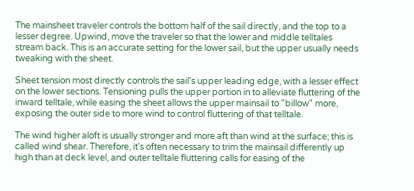The mainsheet traveler controls the bottom half of the sail directly, and the top to a lesser degree. Upwind, move the traveler so that the lower and middle telltales stream back. This is an accurate setting for the lower sail, but the upper usually needs tweaking with the sheet.

Sheet tension most directly controls the sail's upper leading edge, with a lesser effect on the lower sections. Tensioning pulls the upper portion in to alleviate fluttering of the inward telltale, while easing the sheet allows the upper mainsail to "billow" more, exposing the outer side to more wind to control fluttering of that telltale.

The wind higher aloft is usually stronger and more aft than wind at the surface; this is called wind shear. Therefore, it's often necessary to trim the mainsail differently up high than at deck level, and outer telltale fluttering calls for easing of the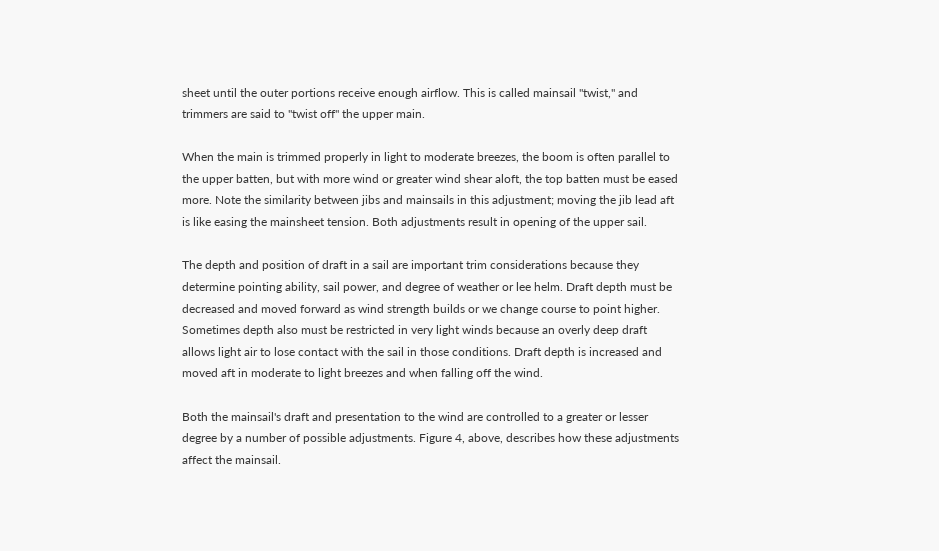sheet until the outer portions receive enough airflow. This is called mainsail "twist," and trimmers are said to "twist off" the upper main.

When the main is trimmed properly in light to moderate breezes, the boom is often parallel to the upper batten, but with more wind or greater wind shear aloft, the top batten must be eased more. Note the similarity between jibs and mainsails in this adjustment; moving the jib lead aft is like easing the mainsheet tension. Both adjustments result in opening of the upper sail.

The depth and position of draft in a sail are important trim considerations because they determine pointing ability, sail power, and degree of weather or lee helm. Draft depth must be decreased and moved forward as wind strength builds or we change course to point higher. Sometimes depth also must be restricted in very light winds because an overly deep draft allows light air to lose contact with the sail in those conditions. Draft depth is increased and moved aft in moderate to light breezes and when falling off the wind.

Both the mainsail's draft and presentation to the wind are controlled to a greater or lesser degree by a number of possible adjustments. Figure 4, above, describes how these adjustments affect the mainsail.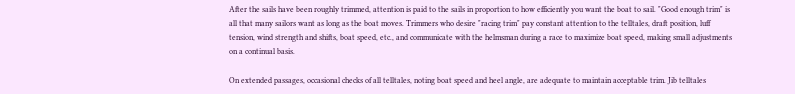After the sails have been roughly trimmed, attention is paid to the sails in proportion to how efficiently you want the boat to sail. "Good enough trim" is all that many sailors want as long as the boat moves. Trimmers who desire "racing trim" pay constant attention to the telltales, draft position, luff tension, wind strength and shifts, boat speed, etc., and communicate with the helmsman during a race to maximize boat speed, making small adjustments on a continual basis.

On extended passages, occasional checks of all telltales, noting boat speed and heel angle, are adequate to maintain acceptable trim. Jib telltales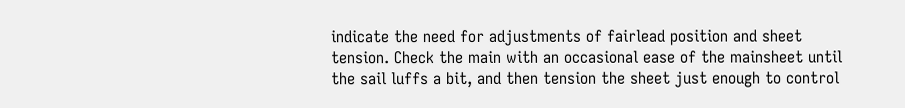indicate the need for adjustments of fairlead position and sheet tension. Check the main with an occasional ease of the mainsheet until the sail luffs a bit, and then tension the sheet just enough to control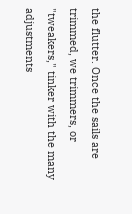the flutter. Once the sails are trimmed, we trimmers, or "tweakers," tinker with the many adjustments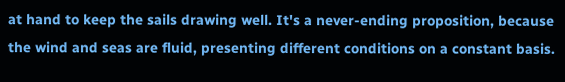at hand to keep the sails drawing well. It's a never-ending proposition, because the wind and seas are fluid, presenting different conditions on a constant basis.